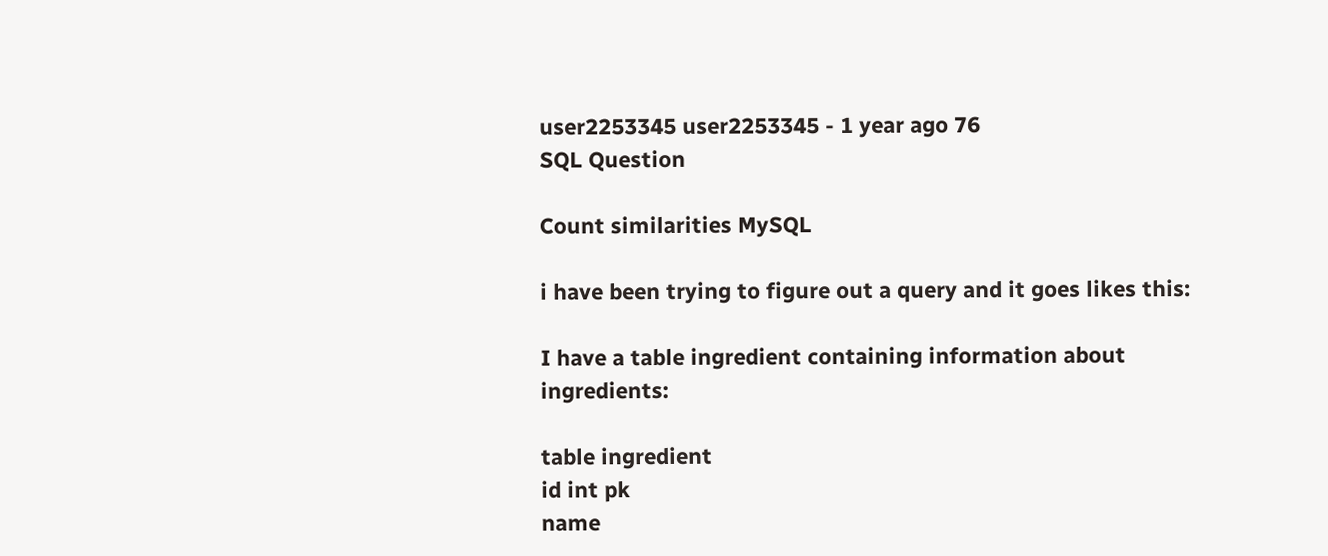user2253345 user2253345 - 1 year ago 76
SQL Question

Count similarities MySQL

i have been trying to figure out a query and it goes likes this:

I have a table ingredient containing information about ingredients:

table ingredient
id int pk
name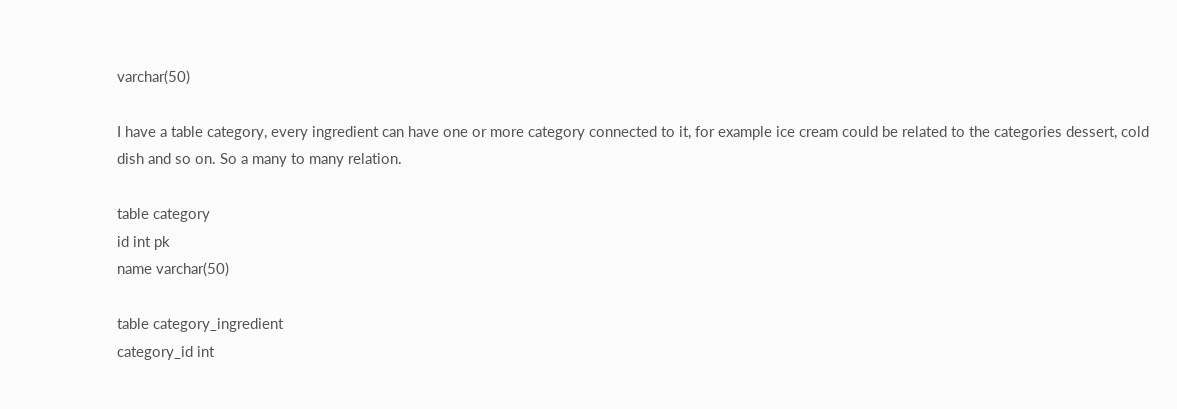varchar(50)

I have a table category, every ingredient can have one or more category connected to it, for example ice cream could be related to the categories dessert, cold dish and so on. So a many to many relation.

table category
id int pk
name varchar(50)

table category_ingredient
category_id int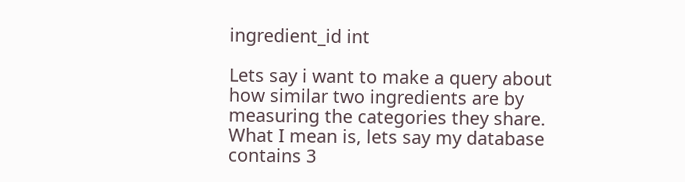ingredient_id int

Lets say i want to make a query about how similar two ingredients are by measuring the categories they share. What I mean is, lets say my database contains 3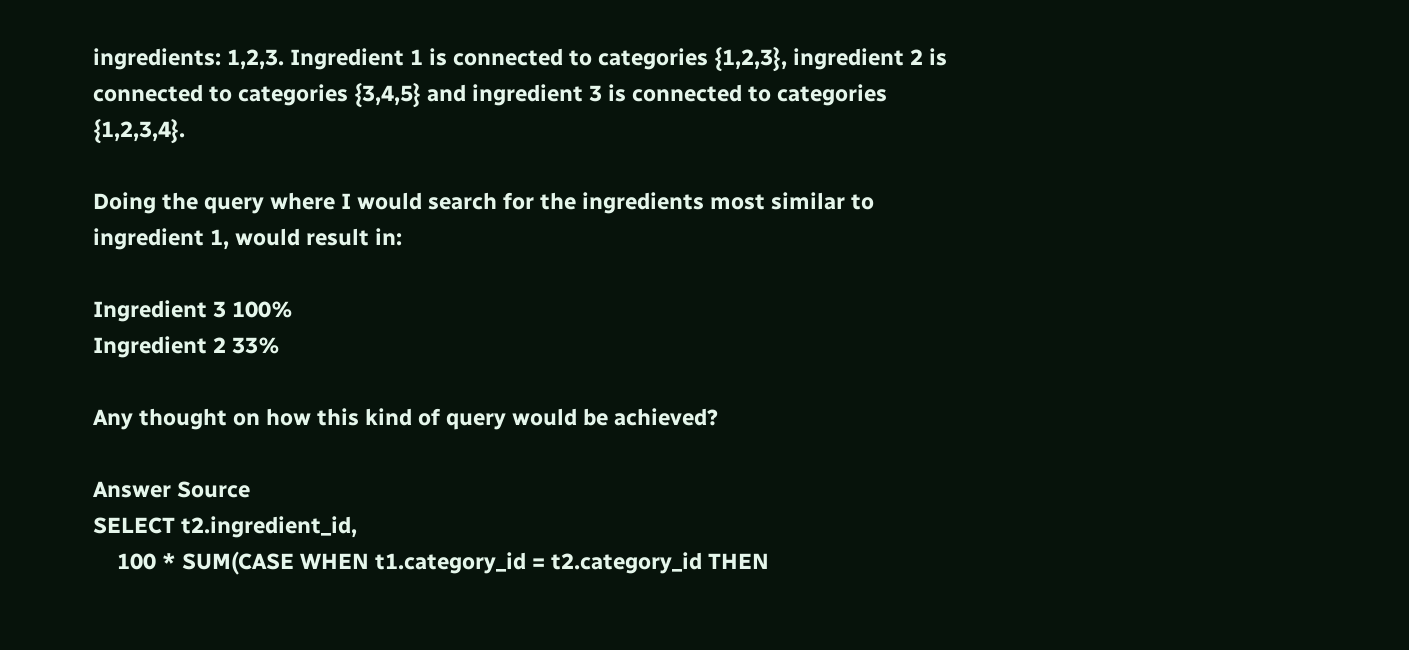ingredients: 1,2,3. Ingredient 1 is connected to categories {1,2,3}, ingredient 2 is connected to categories {3,4,5} and ingredient 3 is connected to categories {1,2,3,4}.

Doing the query where I would search for the ingredients most similar to ingredient 1, would result in:

Ingredient 3 100%
Ingredient 2 33%

Any thought on how this kind of query would be achieved?

Answer Source
SELECT t2.ingredient_id,
    100 * SUM(CASE WHEN t1.category_id = t2.category_id THEN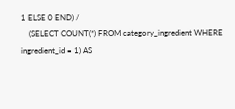1 ELSE 0 END) /
    (SELECT COUNT(*) FROM category_ingredient WHERE ingredient_id = 1) AS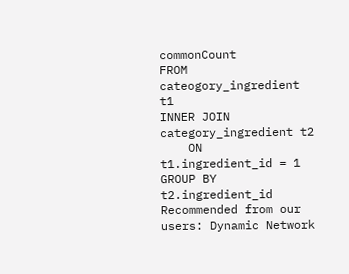commonCount
FROM cateogory_ingredient t1
INNER JOIN category_ingredient t2
    ON t1.ingredient_id = 1
GROUP BY t2.ingredient_id
Recommended from our users: Dynamic Network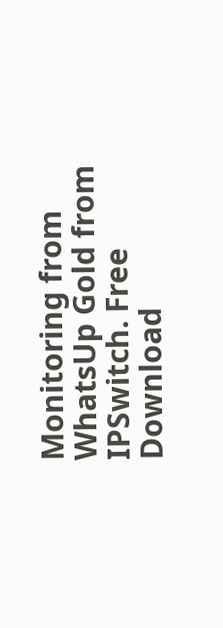Monitoring from WhatsUp Gold from IPSwitch. Free Download